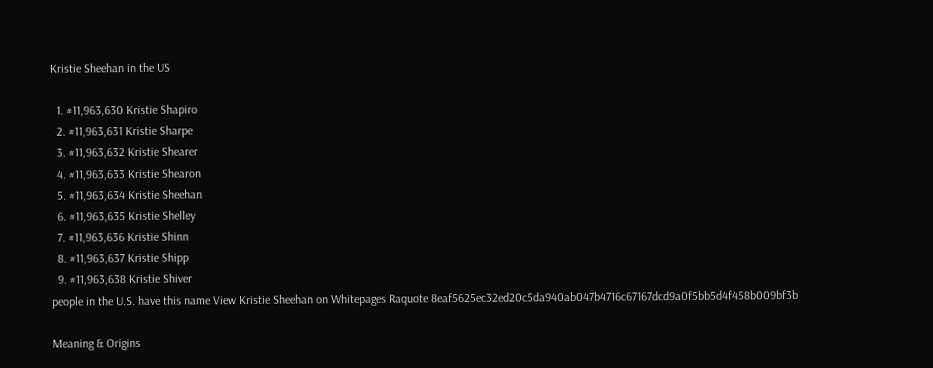Kristie Sheehan in the US

  1. #11,963,630 Kristie Shapiro
  2. #11,963,631 Kristie Sharpe
  3. #11,963,632 Kristie Shearer
  4. #11,963,633 Kristie Shearon
  5. #11,963,634 Kristie Sheehan
  6. #11,963,635 Kristie Shelley
  7. #11,963,636 Kristie Shinn
  8. #11,963,637 Kristie Shipp
  9. #11,963,638 Kristie Shiver
people in the U.S. have this name View Kristie Sheehan on Whitepages Raquote 8eaf5625ec32ed20c5da940ab047b4716c67167dcd9a0f5bb5d4f458b009bf3b

Meaning & Origins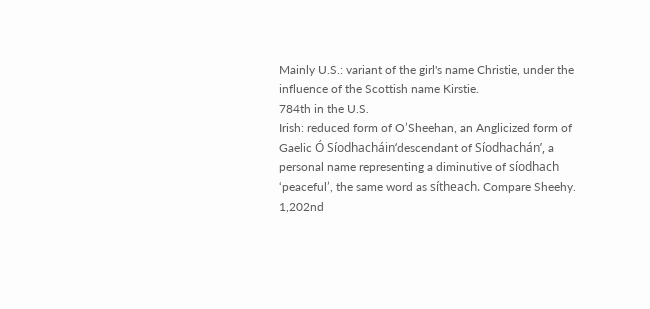Mainly U.S.: variant of the girl's name Christie, under the influence of the Scottish name Kirstie.
784th in the U.S.
Irish: reduced form of O’Sheehan, an Anglicized form of Gaelic Ó Síodhacháin‘descendant of Síodhachán’, a personal name representing a diminutive of síodhach ‘peaceful’, the same word as sítheach. Compare Sheehy.
1,202nd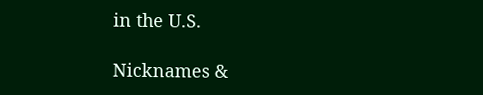in the U.S.

Nicknames &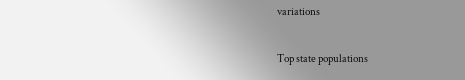variations

Top state populations